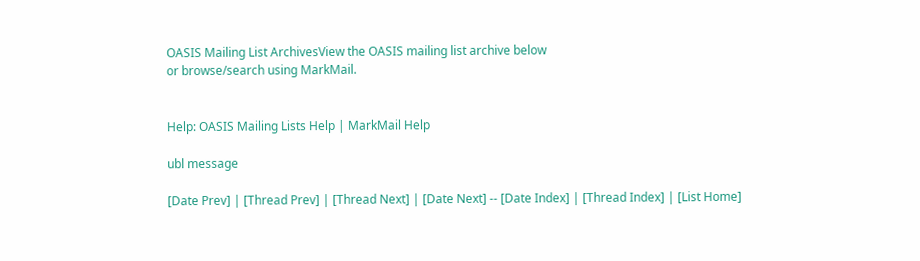OASIS Mailing List ArchivesView the OASIS mailing list archive below
or browse/search using MarkMail.


Help: OASIS Mailing Lists Help | MarkMail Help

ubl message

[Date Prev] | [Thread Prev] | [Thread Next] | [Date Next] -- [Date Index] | [Thread Index] | [List Home]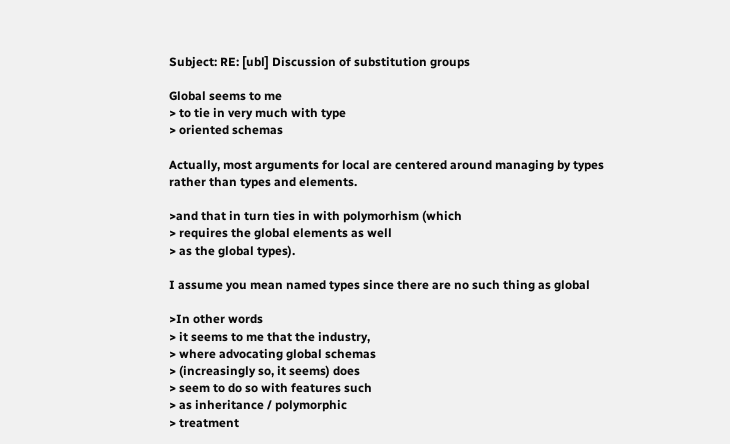Subject: RE: [ubl] Discussion of substitution groups

Global seems to me
> to tie in very much with type
> oriented schemas

Actually, most arguments for local are centered around managing by types
rather than types and elements.

>and that in turn ties in with polymorhism (which
> requires the global elements as well
> as the global types).

I assume you mean named types since there are no such thing as global

>In other words
> it seems to me that the industry,
> where advocating global schemas
> (increasingly so, it seems) does
> seem to do so with features such
> as inheritance / polymorphic
> treatment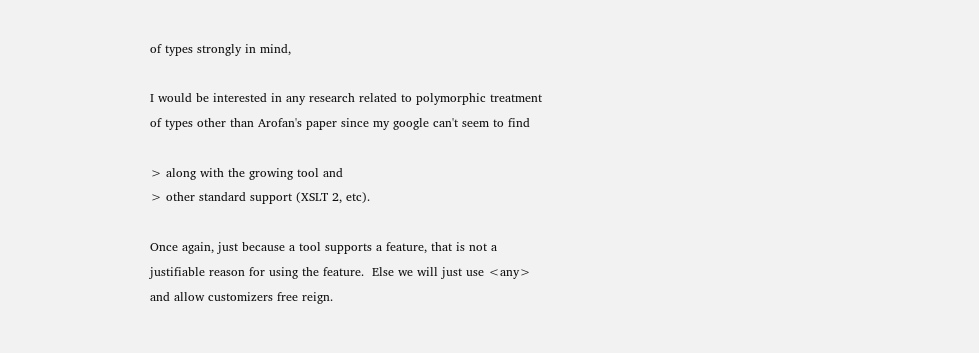of types strongly in mind,

I would be interested in any research related to polymorphic treatment
of types other than Arofan's paper since my google can't seem to find

> along with the growing tool and
> other standard support (XSLT 2, etc).

Once again, just because a tool supports a feature, that is not a
justifiable reason for using the feature.  Else we will just use <any>
and allow customizers free reign.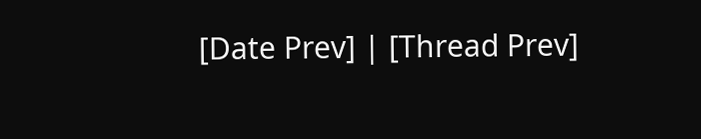[Date Prev] | [Thread Prev]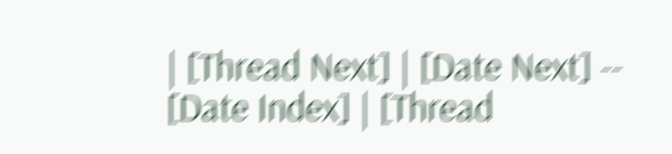| [Thread Next] | [Date Next] -- [Date Index] | [Thread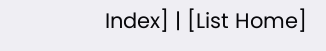Index] | [List Home]